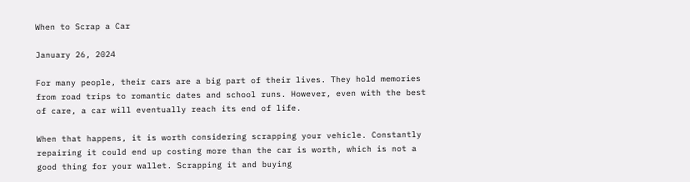When to Scrap a Car

January 26, 2024

For many people, their cars are a big part of their lives. They hold memories from road trips to romantic dates and school runs. However, even with the best of care, a car will eventually reach its end of life.

When that happens, it is worth considering scrapping your vehicle. Constantly repairing it could end up costing more than the car is worth, which is not a good thing for your wallet. Scrapping it and buying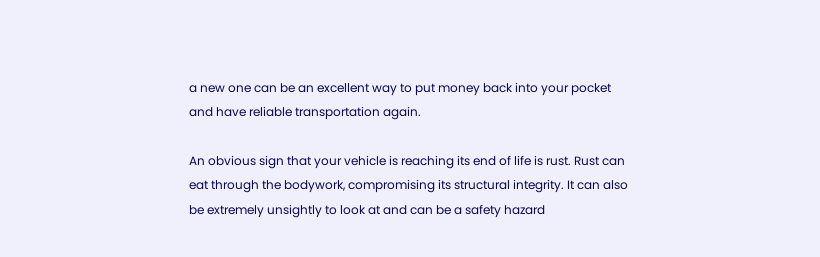a new one can be an excellent way to put money back into your pocket and have reliable transportation again.

An obvious sign that your vehicle is reaching its end of life is rust. Rust can eat through the bodywork, compromising its structural integrity. It can also be extremely unsightly to look at and can be a safety hazard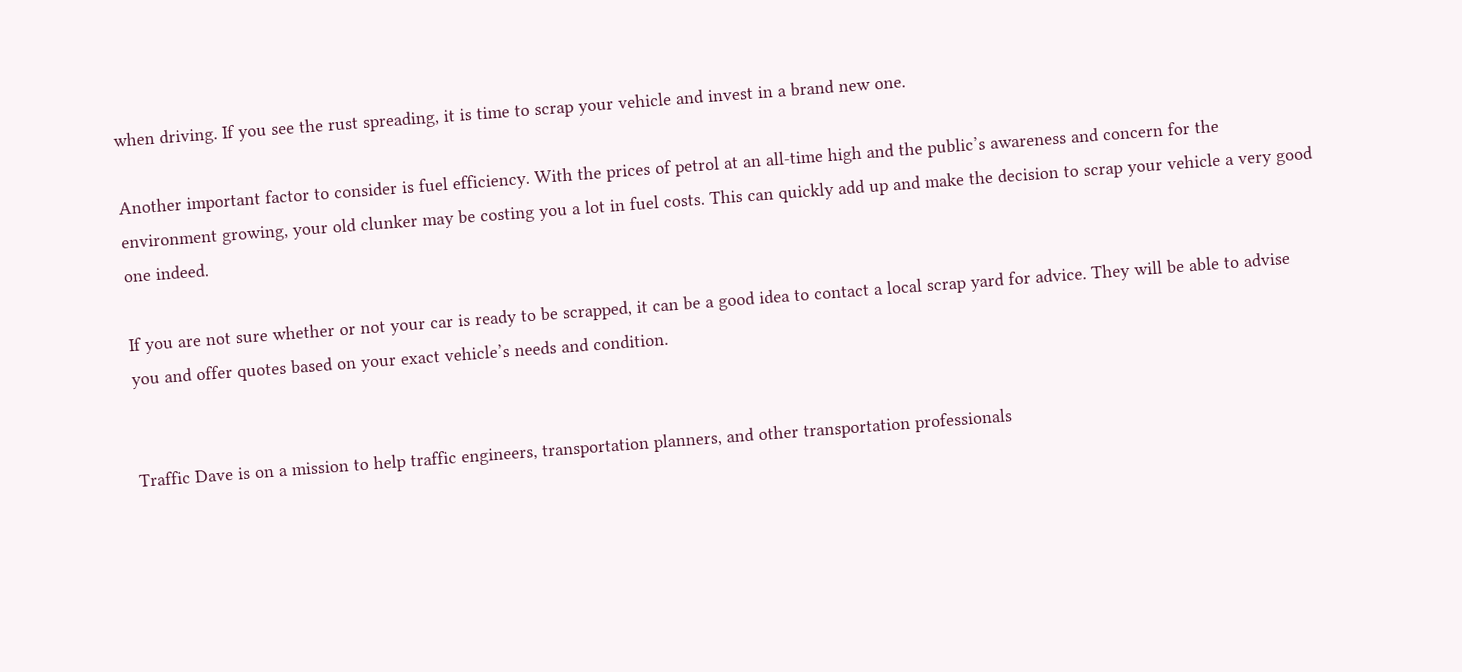when driving. If you see the rust spreading, it is time to scrap your vehicle and invest in a brand new one.

Another important factor to consider is fuel efficiency. With the prices of petrol at an all-time high and the public’s awareness and concern for the environment growing, your old clunker may be costing you a lot in fuel costs. This can quickly add up and make the decision to scrap your vehicle a very good one indeed.

If you are not sure whether or not your car is ready to be scrapped, it can be a good idea to contact a local scrap yard for advice. They will be able to advise you and offer quotes based on your exact vehicle’s needs and condition.


Traffic Dave is on a mission to help traffic engineers, transportation planners, and other transportation professionals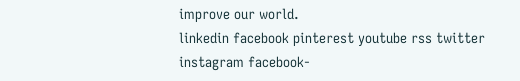improve our world.
linkedin facebook pinterest youtube rss twitter instagram facebook-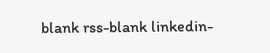blank rss-blank linkedin-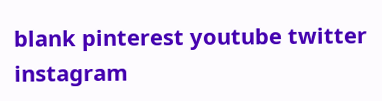blank pinterest youtube twitter instagram